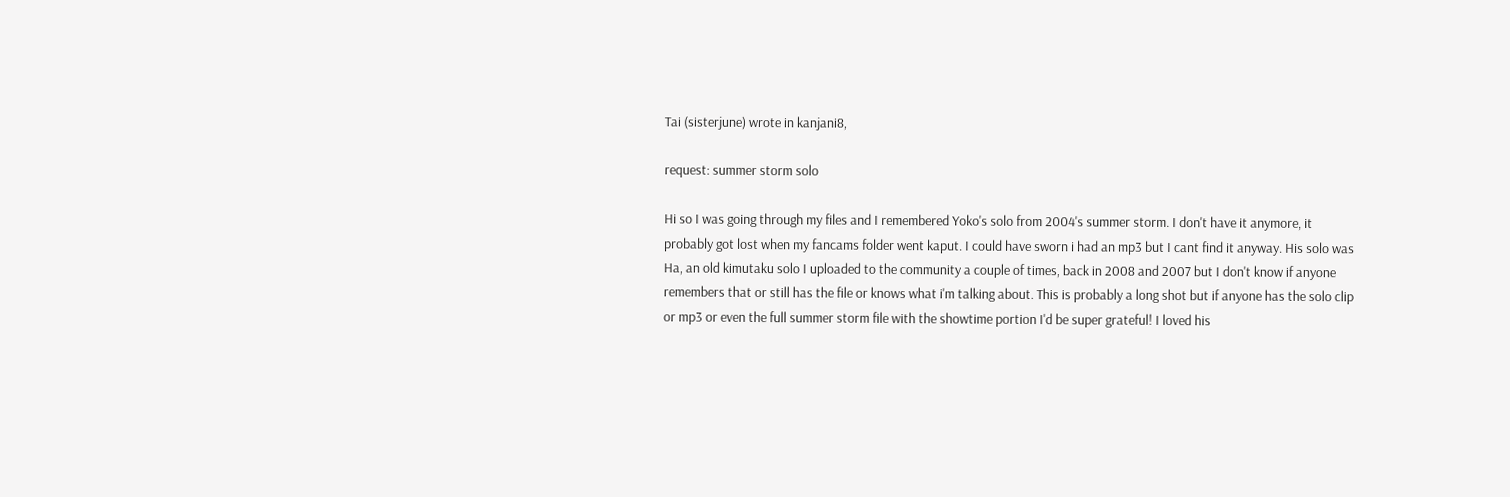Tai (sisterjune) wrote in kanjani8,

request: summer storm solo

Hi so I was going through my files and I remembered Yoko's solo from 2004's summer storm. I don't have it anymore, it probably got lost when my fancams folder went kaput. I could have sworn i had an mp3 but I cant find it anyway. His solo was Ha, an old kimutaku solo I uploaded to the community a couple of times, back in 2008 and 2007 but I don't know if anyone remembers that or still has the file or knows what i'm talking about. This is probably a long shot but if anyone has the solo clip or mp3 or even the full summer storm file with the showtime portion I'd be super grateful! I loved his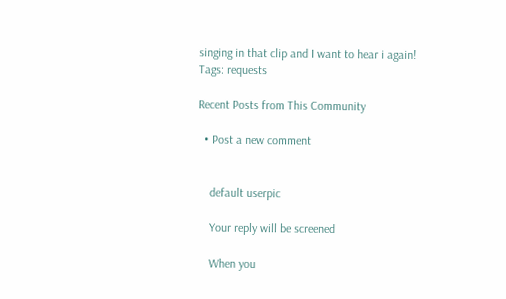singing in that clip and I want to hear i again!
Tags: requests

Recent Posts from This Community

  • Post a new comment


    default userpic

    Your reply will be screened

    When you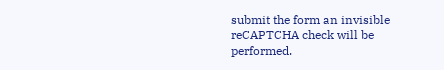submit the form an invisible reCAPTCHA check will be performed.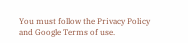You must follow the Privacy Policy and Google Terms of use.